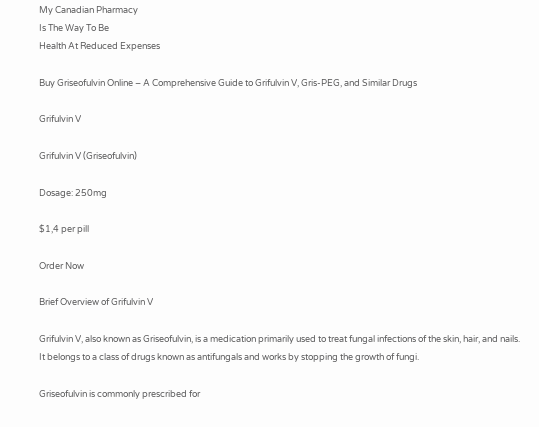My Canadian Pharmacy
Is The Way To Be
Health At Reduced Expenses

Buy Griseofulvin Online – A Comprehensive Guide to Grifulvin V, Gris-PEG, and Similar Drugs

Grifulvin V

Grifulvin V (Griseofulvin)

Dosage: 250mg

$1,4 per pill

Order Now

Brief Overview of Grifulvin V

Grifulvin V, also known as Griseofulvin, is a medication primarily used to treat fungal infections of the skin, hair, and nails. It belongs to a class of drugs known as antifungals and works by stopping the growth of fungi.

Griseofulvin is commonly prescribed for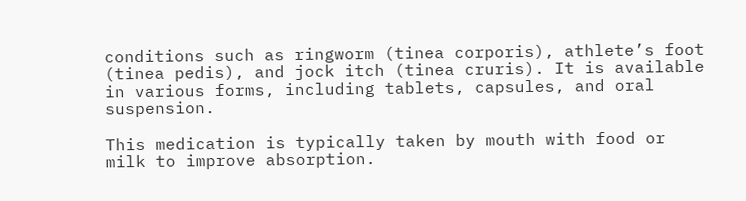conditions such as ringworm (tinea corporis), athlete’s foot (tinea pedis), and jock itch (tinea cruris). It is available in various forms, including tablets, capsules, and oral suspension.

This medication is typically taken by mouth with food or milk to improve absorption.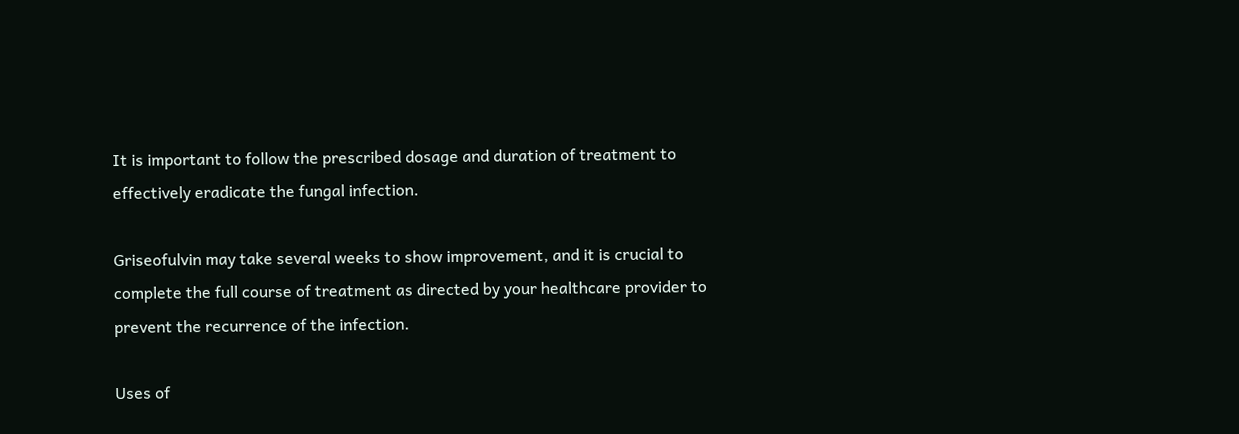It is important to follow the prescribed dosage and duration of treatment to effectively eradicate the fungal infection.

Griseofulvin may take several weeks to show improvement, and it is crucial to complete the full course of treatment as directed by your healthcare provider to prevent the recurrence of the infection.

Uses of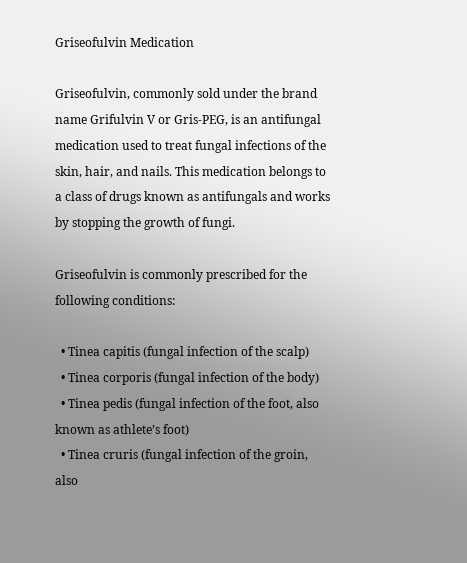Griseofulvin Medication

Griseofulvin, commonly sold under the brand name Grifulvin V or Gris-PEG, is an antifungal medication used to treat fungal infections of the skin, hair, and nails. This medication belongs to a class of drugs known as antifungals and works by stopping the growth of fungi.

Griseofulvin is commonly prescribed for the following conditions:

  • Tinea capitis (fungal infection of the scalp)
  • Tinea corporis (fungal infection of the body)
  • Tinea pedis (fungal infection of the foot, also known as athlete’s foot)
  • Tinea cruris (fungal infection of the groin, also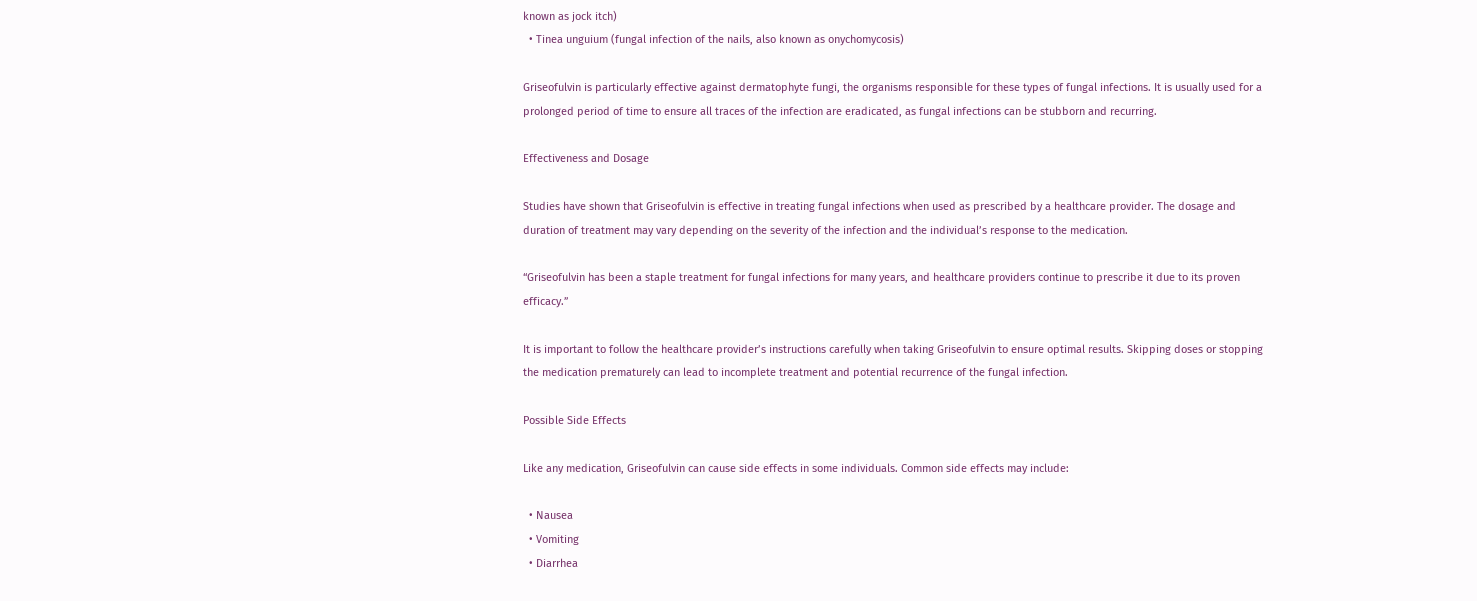known as jock itch)
  • Tinea unguium (fungal infection of the nails, also known as onychomycosis)

Griseofulvin is particularly effective against dermatophyte fungi, the organisms responsible for these types of fungal infections. It is usually used for a prolonged period of time to ensure all traces of the infection are eradicated, as fungal infections can be stubborn and recurring.

Effectiveness and Dosage

Studies have shown that Griseofulvin is effective in treating fungal infections when used as prescribed by a healthcare provider. The dosage and duration of treatment may vary depending on the severity of the infection and the individual’s response to the medication.

“Griseofulvin has been a staple treatment for fungal infections for many years, and healthcare providers continue to prescribe it due to its proven efficacy.”

It is important to follow the healthcare provider’s instructions carefully when taking Griseofulvin to ensure optimal results. Skipping doses or stopping the medication prematurely can lead to incomplete treatment and potential recurrence of the fungal infection.

Possible Side Effects

Like any medication, Griseofulvin can cause side effects in some individuals. Common side effects may include:

  • Nausea
  • Vomiting
  • Diarrhea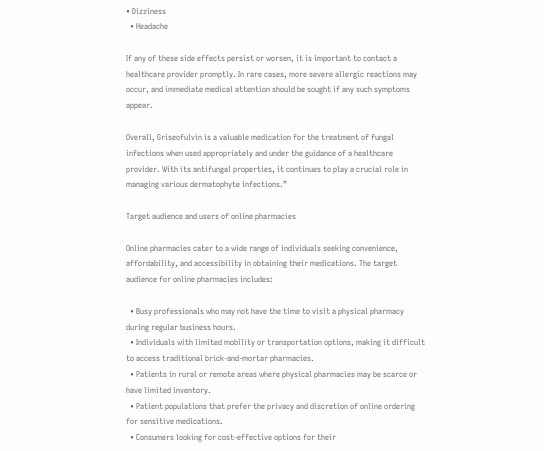• Dizziness
  • Headache

If any of these side effects persist or worsen, it is important to contact a healthcare provider promptly. In rare cases, more severe allergic reactions may occur, and immediate medical attention should be sought if any such symptoms appear.

Overall, Griseofulvin is a valuable medication for the treatment of fungal infections when used appropriately and under the guidance of a healthcare provider. With its antifungal properties, it continues to play a crucial role in managing various dermatophyte infections.”

Target audience and users of online pharmacies

Online pharmacies cater to a wide range of individuals seeking convenience, affordability, and accessibility in obtaining their medications. The target audience for online pharmacies includes:

  • Busy professionals who may not have the time to visit a physical pharmacy during regular business hours.
  • Individuals with limited mobility or transportation options, making it difficult to access traditional brick-and-mortar pharmacies.
  • Patients in rural or remote areas where physical pharmacies may be scarce or have limited inventory.
  • Patient populations that prefer the privacy and discretion of online ordering for sensitive medications.
  • Consumers looking for cost-effective options for their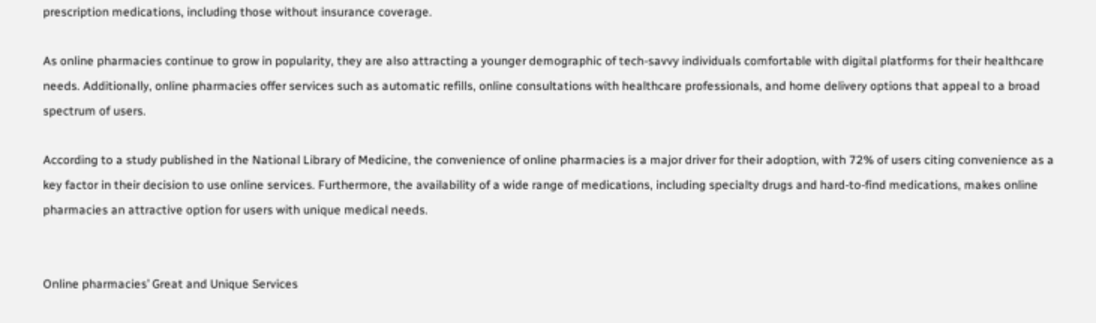prescription medications, including those without insurance coverage.

As online pharmacies continue to grow in popularity, they are also attracting a younger demographic of tech-savvy individuals comfortable with digital platforms for their healthcare needs. Additionally, online pharmacies offer services such as automatic refills, online consultations with healthcare professionals, and home delivery options that appeal to a broad spectrum of users.

According to a study published in the National Library of Medicine, the convenience of online pharmacies is a major driver for their adoption, with 72% of users citing convenience as a key factor in their decision to use online services. Furthermore, the availability of a wide range of medications, including specialty drugs and hard-to-find medications, makes online pharmacies an attractive option for users with unique medical needs.


Online pharmacies’ Great and Unique Services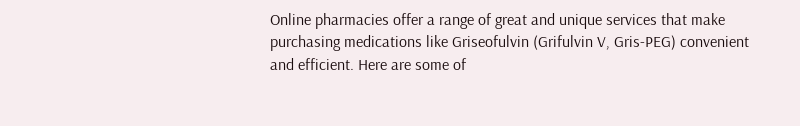Online pharmacies offer a range of great and unique services that make purchasing medications like Griseofulvin (Grifulvin V, Gris-PEG) convenient and efficient. Here are some of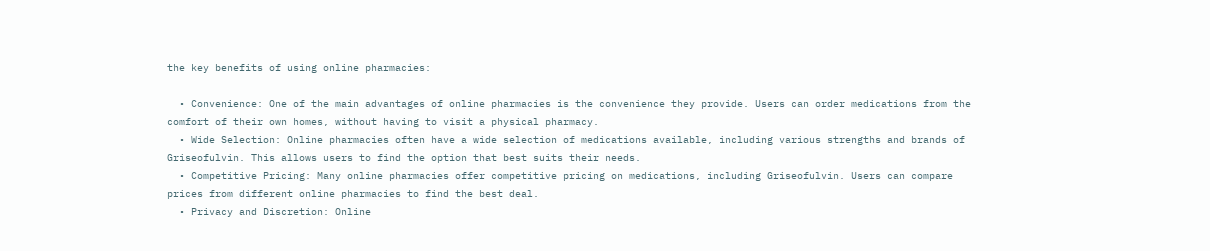the key benefits of using online pharmacies:

  • Convenience: One of the main advantages of online pharmacies is the convenience they provide. Users can order medications from the comfort of their own homes, without having to visit a physical pharmacy.
  • Wide Selection: Online pharmacies often have a wide selection of medications available, including various strengths and brands of Griseofulvin. This allows users to find the option that best suits their needs.
  • Competitive Pricing: Many online pharmacies offer competitive pricing on medications, including Griseofulvin. Users can compare prices from different online pharmacies to find the best deal.
  • Privacy and Discretion: Online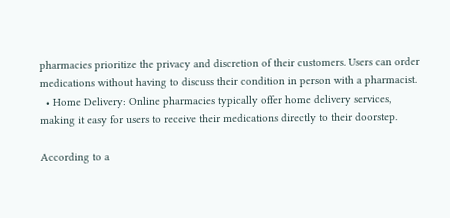pharmacies prioritize the privacy and discretion of their customers. Users can order medications without having to discuss their condition in person with a pharmacist.
  • Home Delivery: Online pharmacies typically offer home delivery services, making it easy for users to receive their medications directly to their doorstep.

According to a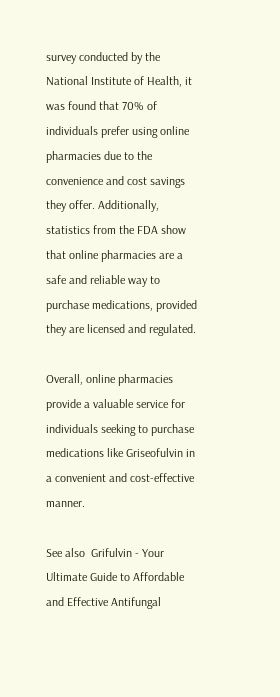survey conducted by the National Institute of Health, it was found that 70% of individuals prefer using online pharmacies due to the convenience and cost savings they offer. Additionally, statistics from the FDA show that online pharmacies are a safe and reliable way to purchase medications, provided they are licensed and regulated.

Overall, online pharmacies provide a valuable service for individuals seeking to purchase medications like Griseofulvin in a convenient and cost-effective manner.

See also  Grifulvin - Your Ultimate Guide to Affordable and Effective Antifungal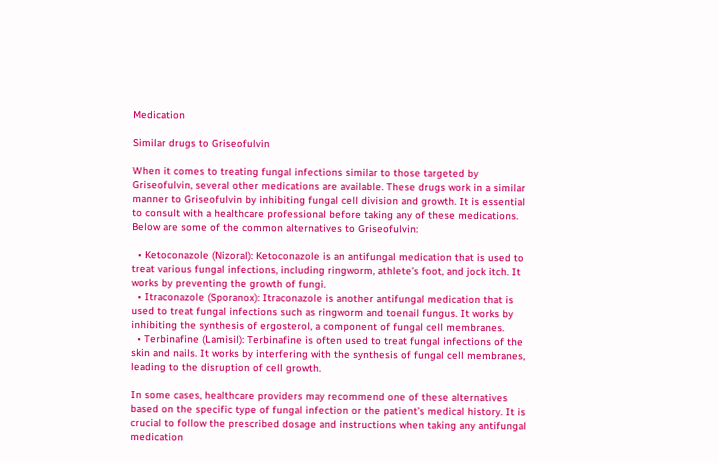Medication

Similar drugs to Griseofulvin

When it comes to treating fungal infections similar to those targeted by Griseofulvin, several other medications are available. These drugs work in a similar manner to Griseofulvin by inhibiting fungal cell division and growth. It is essential to consult with a healthcare professional before taking any of these medications. Below are some of the common alternatives to Griseofulvin:

  • Ketoconazole (Nizoral): Ketoconazole is an antifungal medication that is used to treat various fungal infections, including ringworm, athlete’s foot, and jock itch. It works by preventing the growth of fungi.
  • Itraconazole (Sporanox): Itraconazole is another antifungal medication that is used to treat fungal infections such as ringworm and toenail fungus. It works by inhibiting the synthesis of ergosterol, a component of fungal cell membranes.
  • Terbinafine (Lamisil): Terbinafine is often used to treat fungal infections of the skin and nails. It works by interfering with the synthesis of fungal cell membranes, leading to the disruption of cell growth.

In some cases, healthcare providers may recommend one of these alternatives based on the specific type of fungal infection or the patient’s medical history. It is crucial to follow the prescribed dosage and instructions when taking any antifungal medication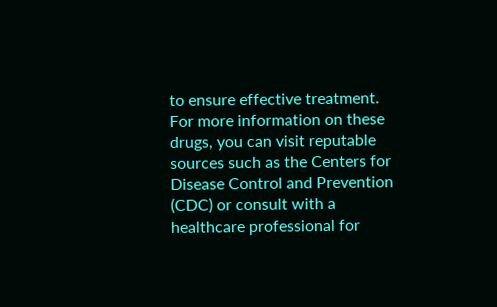to ensure effective treatment.
For more information on these drugs, you can visit reputable sources such as the Centers for Disease Control and Prevention (CDC) or consult with a healthcare professional for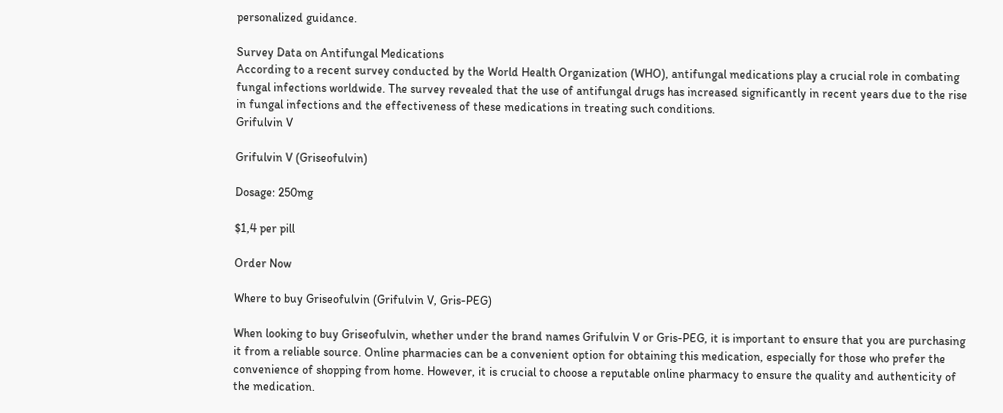personalized guidance.

Survey Data on Antifungal Medications
According to a recent survey conducted by the World Health Organization (WHO), antifungal medications play a crucial role in combating fungal infections worldwide. The survey revealed that the use of antifungal drugs has increased significantly in recent years due to the rise in fungal infections and the effectiveness of these medications in treating such conditions.
Grifulvin V

Grifulvin V (Griseofulvin)

Dosage: 250mg

$1,4 per pill

Order Now

Where to buy Griseofulvin (Grifulvin V, Gris-PEG)

When looking to buy Griseofulvin, whether under the brand names Grifulvin V or Gris-PEG, it is important to ensure that you are purchasing it from a reliable source. Online pharmacies can be a convenient option for obtaining this medication, especially for those who prefer the convenience of shopping from home. However, it is crucial to choose a reputable online pharmacy to ensure the quality and authenticity of the medication.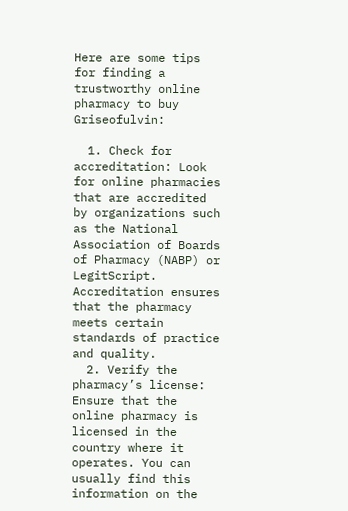Here are some tips for finding a trustworthy online pharmacy to buy Griseofulvin:

  1. Check for accreditation: Look for online pharmacies that are accredited by organizations such as the National Association of Boards of Pharmacy (NABP) or LegitScript. Accreditation ensures that the pharmacy meets certain standards of practice and quality.
  2. Verify the pharmacy’s license: Ensure that the online pharmacy is licensed in the country where it operates. You can usually find this information on the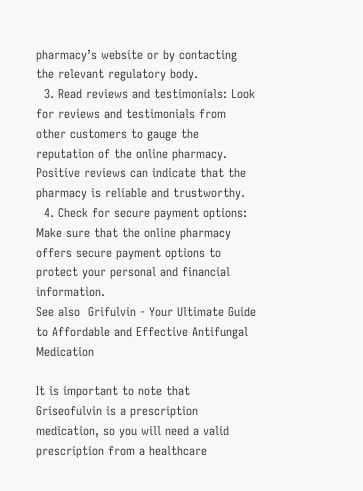pharmacy’s website or by contacting the relevant regulatory body.
  3. Read reviews and testimonials: Look for reviews and testimonials from other customers to gauge the reputation of the online pharmacy. Positive reviews can indicate that the pharmacy is reliable and trustworthy.
  4. Check for secure payment options: Make sure that the online pharmacy offers secure payment options to protect your personal and financial information.
See also  Grifulvin - Your Ultimate Guide to Affordable and Effective Antifungal Medication

It is important to note that Griseofulvin is a prescription medication, so you will need a valid prescription from a healthcare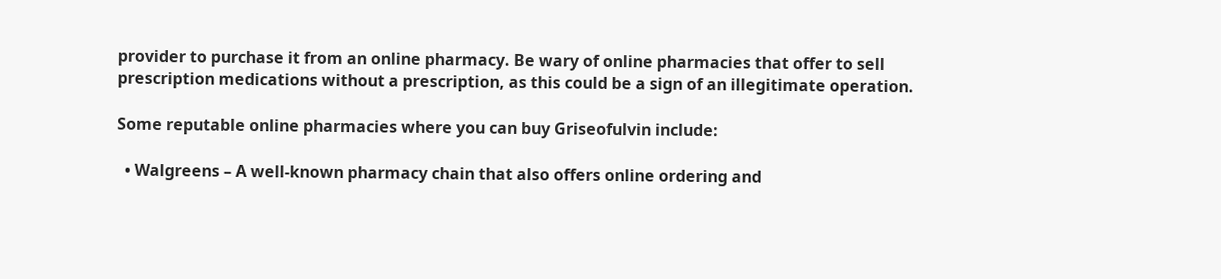provider to purchase it from an online pharmacy. Be wary of online pharmacies that offer to sell prescription medications without a prescription, as this could be a sign of an illegitimate operation.

Some reputable online pharmacies where you can buy Griseofulvin include:

  • Walgreens – A well-known pharmacy chain that also offers online ordering and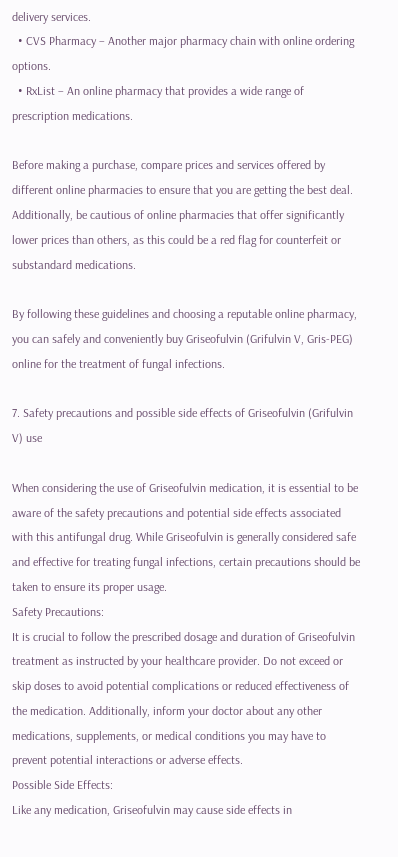delivery services.
  • CVS Pharmacy – Another major pharmacy chain with online ordering options.
  • RxList – An online pharmacy that provides a wide range of prescription medications.

Before making a purchase, compare prices and services offered by different online pharmacies to ensure that you are getting the best deal. Additionally, be cautious of online pharmacies that offer significantly lower prices than others, as this could be a red flag for counterfeit or substandard medications.

By following these guidelines and choosing a reputable online pharmacy, you can safely and conveniently buy Griseofulvin (Grifulvin V, Gris-PEG) online for the treatment of fungal infections.

7. Safety precautions and possible side effects of Griseofulvin (Grifulvin V) use

When considering the use of Griseofulvin medication, it is essential to be aware of the safety precautions and potential side effects associated with this antifungal drug. While Griseofulvin is generally considered safe and effective for treating fungal infections, certain precautions should be taken to ensure its proper usage.
Safety Precautions:
It is crucial to follow the prescribed dosage and duration of Griseofulvin treatment as instructed by your healthcare provider. Do not exceed or skip doses to avoid potential complications or reduced effectiveness of the medication. Additionally, inform your doctor about any other medications, supplements, or medical conditions you may have to prevent potential interactions or adverse effects.
Possible Side Effects:
Like any medication, Griseofulvin may cause side effects in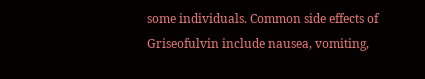some individuals. Common side effects of Griseofulvin include nausea, vomiting,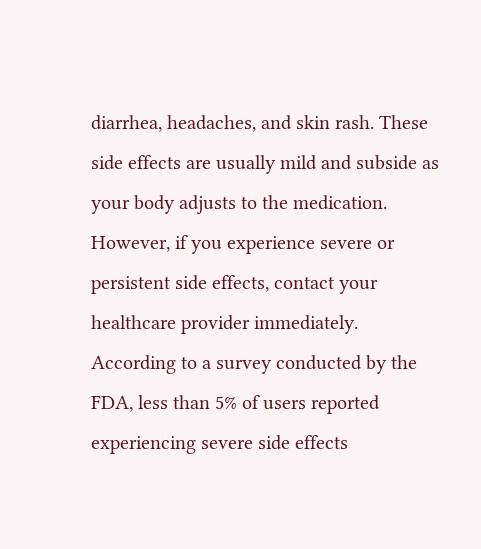diarrhea, headaches, and skin rash. These side effects are usually mild and subside as your body adjusts to the medication. However, if you experience severe or persistent side effects, contact your healthcare provider immediately.
According to a survey conducted by the FDA, less than 5% of users reported experiencing severe side effects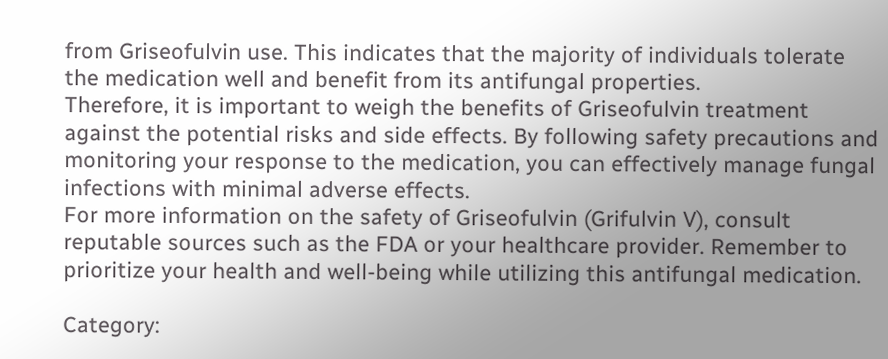from Griseofulvin use. This indicates that the majority of individuals tolerate the medication well and benefit from its antifungal properties.
Therefore, it is important to weigh the benefits of Griseofulvin treatment against the potential risks and side effects. By following safety precautions and monitoring your response to the medication, you can effectively manage fungal infections with minimal adverse effects.
For more information on the safety of Griseofulvin (Grifulvin V), consult reputable sources such as the FDA or your healthcare provider. Remember to prioritize your health and well-being while utilizing this antifungal medication.

Category: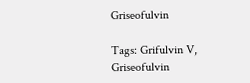Griseofulvin

Tags: Grifulvin V, Griseofulvin